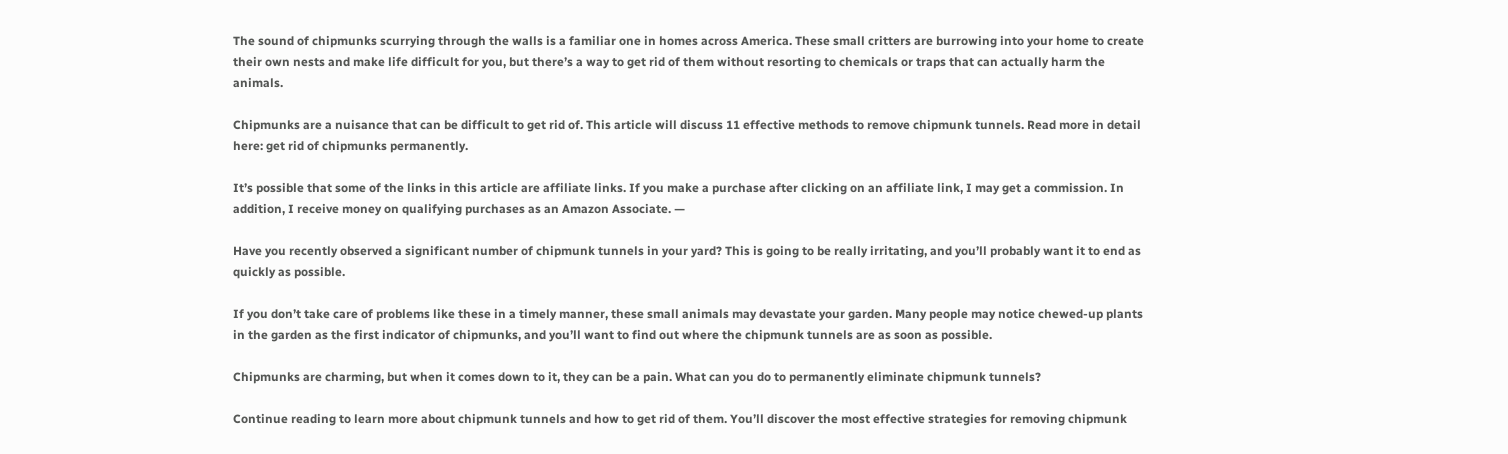The sound of chipmunks scurrying through the walls is a familiar one in homes across America. These small critters are burrowing into your home to create their own nests and make life difficult for you, but there’s a way to get rid of them without resorting to chemicals or traps that can actually harm the animals.

Chipmunks are a nuisance that can be difficult to get rid of. This article will discuss 11 effective methods to remove chipmunk tunnels. Read more in detail here: get rid of chipmunks permanently.

It’s possible that some of the links in this article are affiliate links. If you make a purchase after clicking on an affiliate link, I may get a commission. In addition, I receive money on qualifying purchases as an Amazon Associate. —

Have you recently observed a significant number of chipmunk tunnels in your yard? This is going to be really irritating, and you’ll probably want it to end as quickly as possible.

If you don’t take care of problems like these in a timely manner, these small animals may devastate your garden. Many people may notice chewed-up plants in the garden as the first indicator of chipmunks, and you’ll want to find out where the chipmunk tunnels are as soon as possible.

Chipmunks are charming, but when it comes down to it, they can be a pain. What can you do to permanently eliminate chipmunk tunnels?

Continue reading to learn more about chipmunk tunnels and how to get rid of them. You’ll discover the most effective strategies for removing chipmunk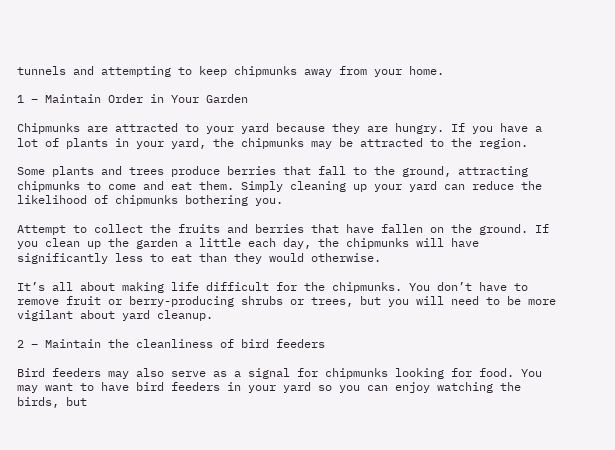tunnels and attempting to keep chipmunks away from your home.

1 – Maintain Order in Your Garden

Chipmunks are attracted to your yard because they are hungry. If you have a lot of plants in your yard, the chipmunks may be attracted to the region.

Some plants and trees produce berries that fall to the ground, attracting chipmunks to come and eat them. Simply cleaning up your yard can reduce the likelihood of chipmunks bothering you.

Attempt to collect the fruits and berries that have fallen on the ground. If you clean up the garden a little each day, the chipmunks will have significantly less to eat than they would otherwise.

It’s all about making life difficult for the chipmunks. You don’t have to remove fruit or berry-producing shrubs or trees, but you will need to be more vigilant about yard cleanup.

2 – Maintain the cleanliness of bird feeders

Bird feeders may also serve as a signal for chipmunks looking for food. You may want to have bird feeders in your yard so you can enjoy watching the birds, but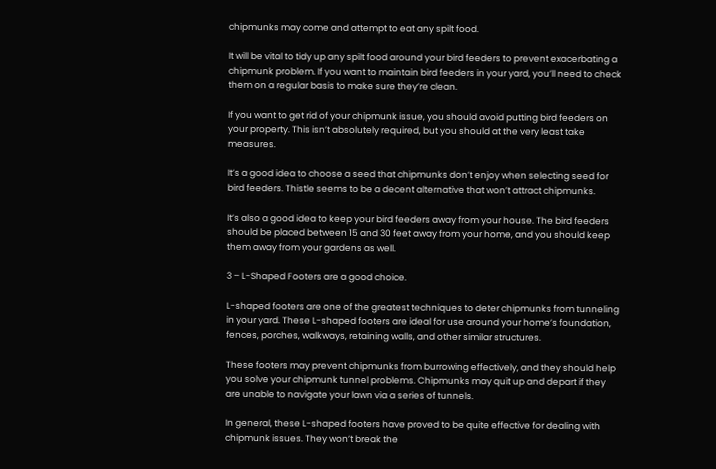chipmunks may come and attempt to eat any spilt food.

It will be vital to tidy up any spilt food around your bird feeders to prevent exacerbating a chipmunk problem. If you want to maintain bird feeders in your yard, you’ll need to check them on a regular basis to make sure they’re clean.

If you want to get rid of your chipmunk issue, you should avoid putting bird feeders on your property. This isn’t absolutely required, but you should at the very least take measures.

It’s a good idea to choose a seed that chipmunks don’t enjoy when selecting seed for bird feeders. Thistle seems to be a decent alternative that won’t attract chipmunks.

It’s also a good idea to keep your bird feeders away from your house. The bird feeders should be placed between 15 and 30 feet away from your home, and you should keep them away from your gardens as well.

3 – L-Shaped Footers are a good choice.

L-shaped footers are one of the greatest techniques to deter chipmunks from tunneling in your yard. These L-shaped footers are ideal for use around your home’s foundation, fences, porches, walkways, retaining walls, and other similar structures.

These footers may prevent chipmunks from burrowing effectively, and they should help you solve your chipmunk tunnel problems. Chipmunks may quit up and depart if they are unable to navigate your lawn via a series of tunnels.

In general, these L-shaped footers have proved to be quite effective for dealing with chipmunk issues. They won’t break the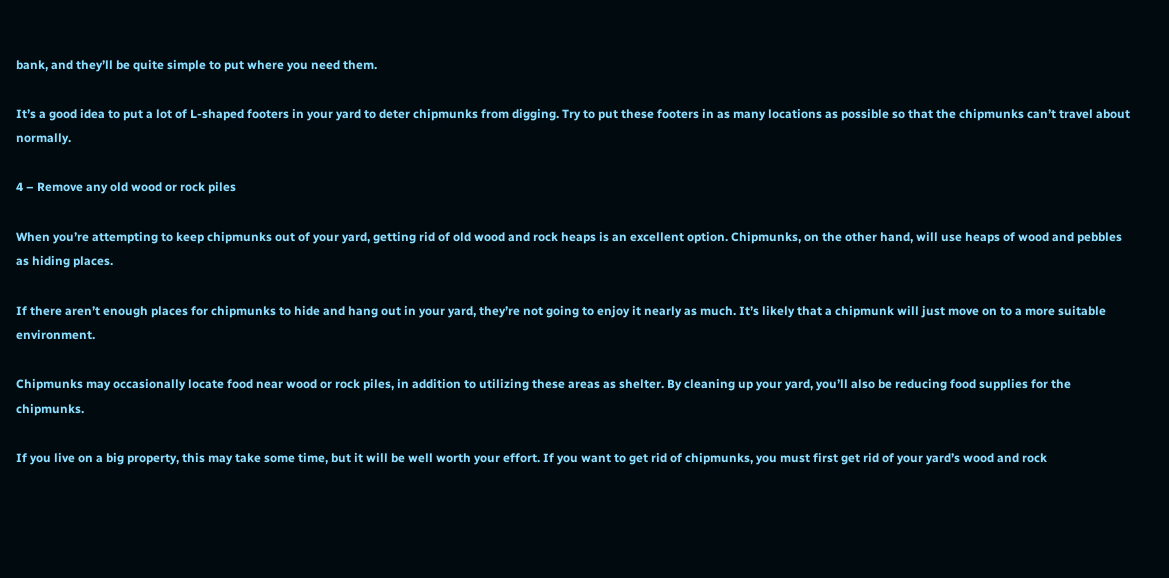bank, and they’ll be quite simple to put where you need them.

It’s a good idea to put a lot of L-shaped footers in your yard to deter chipmunks from digging. Try to put these footers in as many locations as possible so that the chipmunks can’t travel about normally.

4 – Remove any old wood or rock piles

When you’re attempting to keep chipmunks out of your yard, getting rid of old wood and rock heaps is an excellent option. Chipmunks, on the other hand, will use heaps of wood and pebbles as hiding places.

If there aren’t enough places for chipmunks to hide and hang out in your yard, they’re not going to enjoy it nearly as much. It’s likely that a chipmunk will just move on to a more suitable environment.

Chipmunks may occasionally locate food near wood or rock piles, in addition to utilizing these areas as shelter. By cleaning up your yard, you’ll also be reducing food supplies for the chipmunks.

If you live on a big property, this may take some time, but it will be well worth your effort. If you want to get rid of chipmunks, you must first get rid of your yard’s wood and rock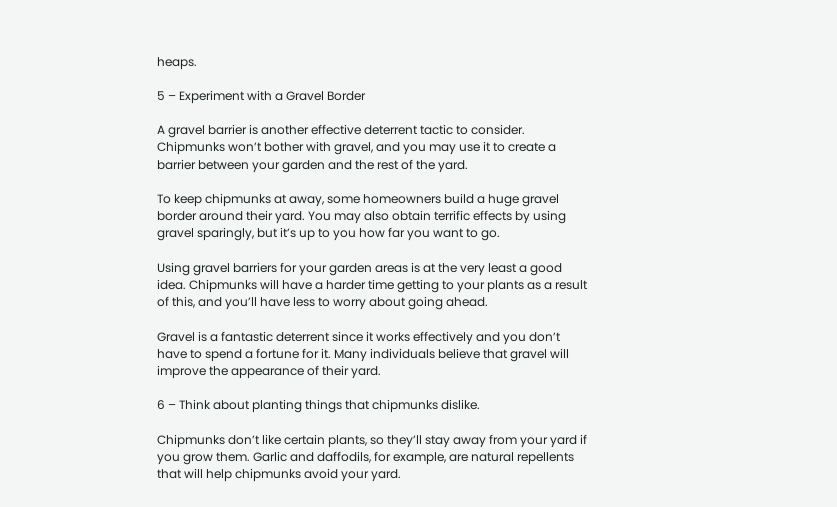heaps.

5 – Experiment with a Gravel Border

A gravel barrier is another effective deterrent tactic to consider. Chipmunks won’t bother with gravel, and you may use it to create a barrier between your garden and the rest of the yard.

To keep chipmunks at away, some homeowners build a huge gravel border around their yard. You may also obtain terrific effects by using gravel sparingly, but it’s up to you how far you want to go.

Using gravel barriers for your garden areas is at the very least a good idea. Chipmunks will have a harder time getting to your plants as a result of this, and you’ll have less to worry about going ahead.

Gravel is a fantastic deterrent since it works effectively and you don’t have to spend a fortune for it. Many individuals believe that gravel will improve the appearance of their yard.

6 – Think about planting things that chipmunks dislike.

Chipmunks don’t like certain plants, so they’ll stay away from your yard if you grow them. Garlic and daffodils, for example, are natural repellents that will help chipmunks avoid your yard.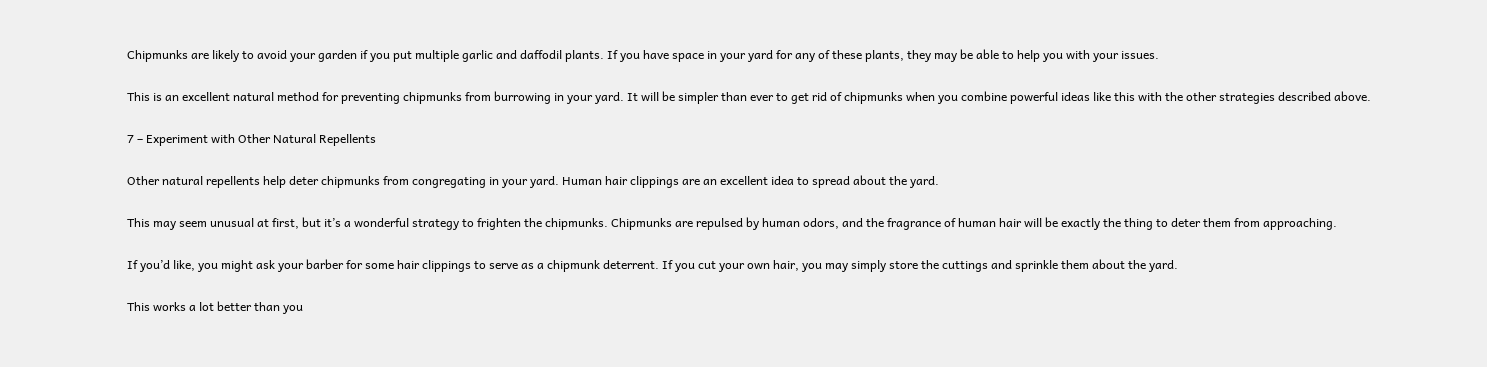Chipmunks are likely to avoid your garden if you put multiple garlic and daffodil plants. If you have space in your yard for any of these plants, they may be able to help you with your issues.

This is an excellent natural method for preventing chipmunks from burrowing in your yard. It will be simpler than ever to get rid of chipmunks when you combine powerful ideas like this with the other strategies described above.

7 – Experiment with Other Natural Repellents

Other natural repellents help deter chipmunks from congregating in your yard. Human hair clippings are an excellent idea to spread about the yard.

This may seem unusual at first, but it’s a wonderful strategy to frighten the chipmunks. Chipmunks are repulsed by human odors, and the fragrance of human hair will be exactly the thing to deter them from approaching.

If you’d like, you might ask your barber for some hair clippings to serve as a chipmunk deterrent. If you cut your own hair, you may simply store the cuttings and sprinkle them about the yard.

This works a lot better than you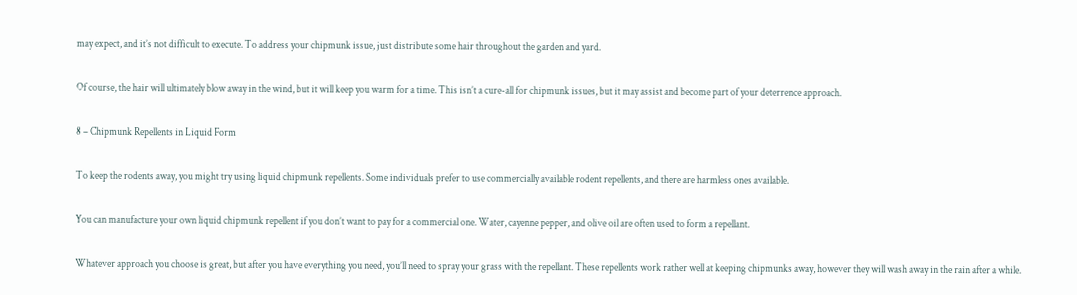may expect, and it’s not difficult to execute. To address your chipmunk issue, just distribute some hair throughout the garden and yard.

Of course, the hair will ultimately blow away in the wind, but it will keep you warm for a time. This isn’t a cure-all for chipmunk issues, but it may assist and become part of your deterrence approach.

8 – Chipmunk Repellents in Liquid Form

To keep the rodents away, you might try using liquid chipmunk repellents. Some individuals prefer to use commercially available rodent repellents, and there are harmless ones available.

You can manufacture your own liquid chipmunk repellent if you don’t want to pay for a commercial one. Water, cayenne pepper, and olive oil are often used to form a repellant.

Whatever approach you choose is great, but after you have everything you need, you’ll need to spray your grass with the repellant. These repellents work rather well at keeping chipmunks away, however they will wash away in the rain after a while.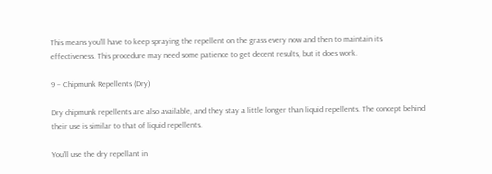This means you’ll have to keep spraying the repellent on the grass every now and then to maintain its effectiveness. This procedure may need some patience to get decent results, but it does work.

9 – Chipmunk Repellents (Dry)

Dry chipmunk repellents are also available, and they stay a little longer than liquid repellents. The concept behind their use is similar to that of liquid repellents.

You’ll use the dry repellant in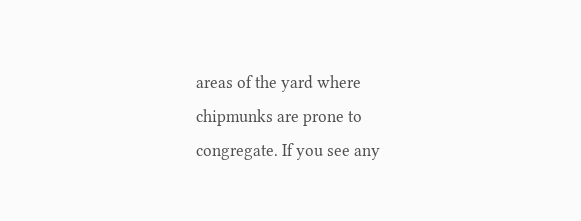areas of the yard where chipmunks are prone to congregate. If you see any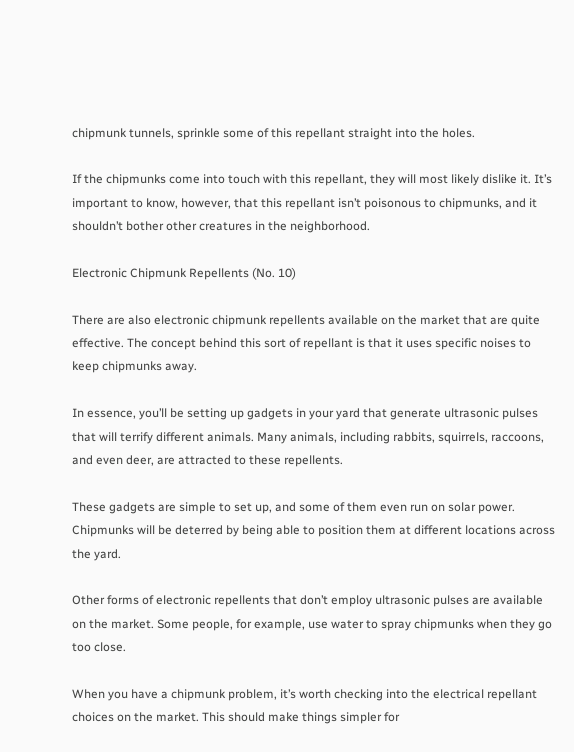chipmunk tunnels, sprinkle some of this repellant straight into the holes.

If the chipmunks come into touch with this repellant, they will most likely dislike it. It’s important to know, however, that this repellant isn’t poisonous to chipmunks, and it shouldn’t bother other creatures in the neighborhood.

Electronic Chipmunk Repellents (No. 10)

There are also electronic chipmunk repellents available on the market that are quite effective. The concept behind this sort of repellant is that it uses specific noises to keep chipmunks away.

In essence, you’ll be setting up gadgets in your yard that generate ultrasonic pulses that will terrify different animals. Many animals, including rabbits, squirrels, raccoons, and even deer, are attracted to these repellents.

These gadgets are simple to set up, and some of them even run on solar power. Chipmunks will be deterred by being able to position them at different locations across the yard.

Other forms of electronic repellents that don’t employ ultrasonic pulses are available on the market. Some people, for example, use water to spray chipmunks when they go too close.

When you have a chipmunk problem, it’s worth checking into the electrical repellant choices on the market. This should make things simpler for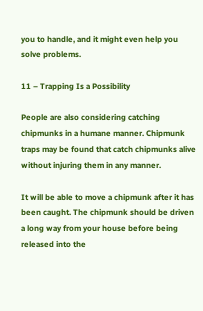you to handle, and it might even help you solve problems.

11 – Trapping Is a Possibility

People are also considering catching chipmunks in a humane manner. Chipmunk traps may be found that catch chipmunks alive without injuring them in any manner.

It will be able to move a chipmunk after it has been caught. The chipmunk should be driven a long way from your house before being released into the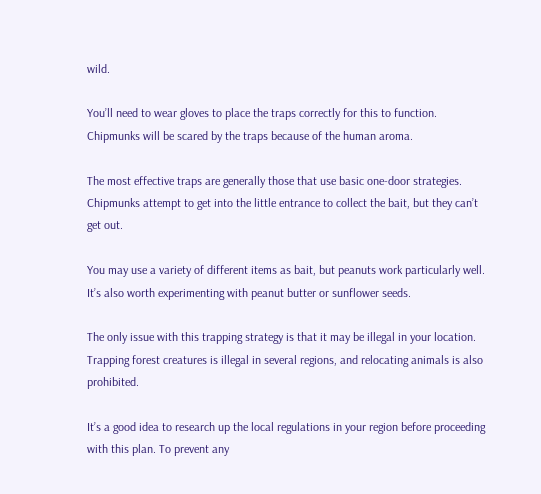wild.

You’ll need to wear gloves to place the traps correctly for this to function. Chipmunks will be scared by the traps because of the human aroma.

The most effective traps are generally those that use basic one-door strategies. Chipmunks attempt to get into the little entrance to collect the bait, but they can’t get out.

You may use a variety of different items as bait, but peanuts work particularly well. It’s also worth experimenting with peanut butter or sunflower seeds.

The only issue with this trapping strategy is that it may be illegal in your location. Trapping forest creatures is illegal in several regions, and relocating animals is also prohibited.

It’s a good idea to research up the local regulations in your region before proceeding with this plan. To prevent any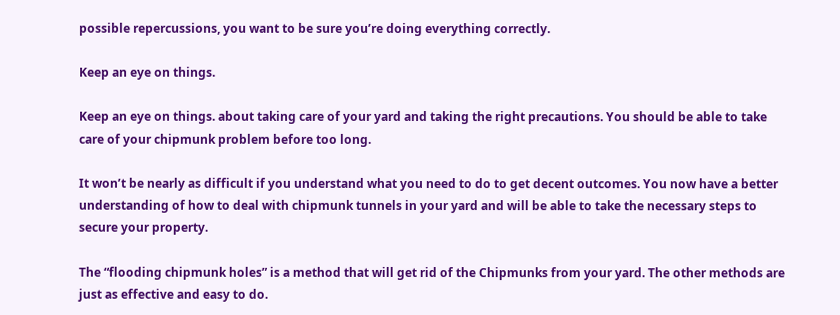possible repercussions, you want to be sure you’re doing everything correctly.

Keep an eye on things.

Keep an eye on things. about taking care of your yard and taking the right precautions. You should be able to take care of your chipmunk problem before too long.

It won’t be nearly as difficult if you understand what you need to do to get decent outcomes. You now have a better understanding of how to deal with chipmunk tunnels in your yard and will be able to take the necessary steps to secure your property.

The “flooding chipmunk holes” is a method that will get rid of the Chipmunks from your yard. The other methods are just as effective and easy to do.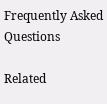Frequently Asked Questions

Related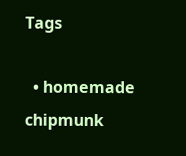Tags

  • homemade chipmunk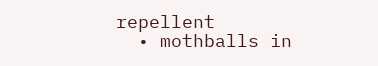repellent
  • mothballs in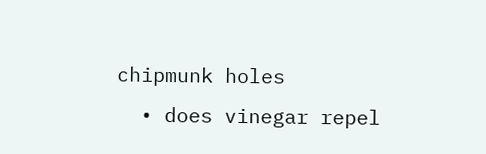chipmunk holes
  • does vinegar repel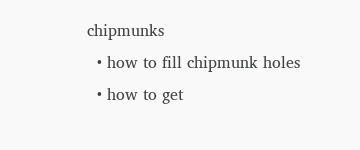chipmunks
  • how to fill chipmunk holes
  • how to get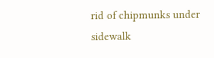rid of chipmunks under sidewalk